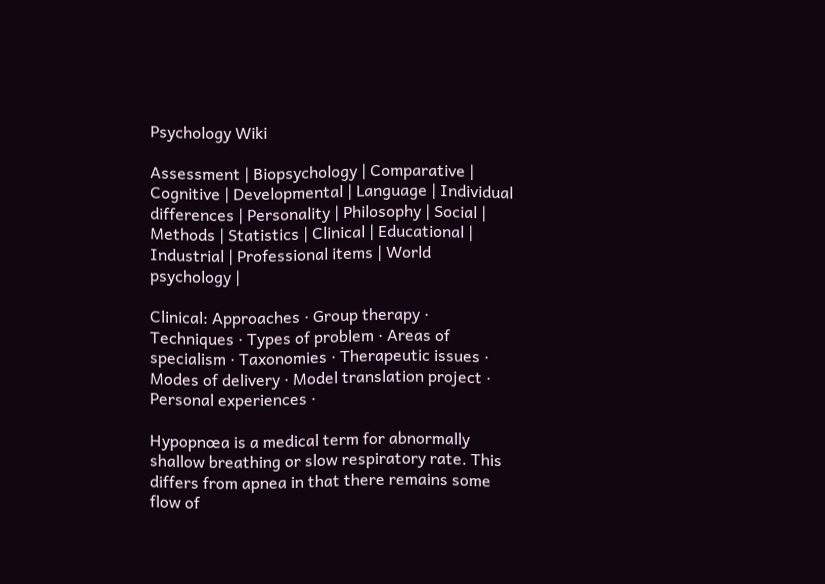Psychology Wiki

Assessment | Biopsychology | Comparative | Cognitive | Developmental | Language | Individual differences | Personality | Philosophy | Social |
Methods | Statistics | Clinical | Educational | Industrial | Professional items | World psychology |

Clinical: Approaches · Group therapy · Techniques · Types of problem · Areas of specialism · Taxonomies · Therapeutic issues · Modes of delivery · Model translation project · Personal experiences ·

Hypopnœa is a medical term for abnormally shallow breathing or slow respiratory rate. This differs from apnea in that there remains some flow of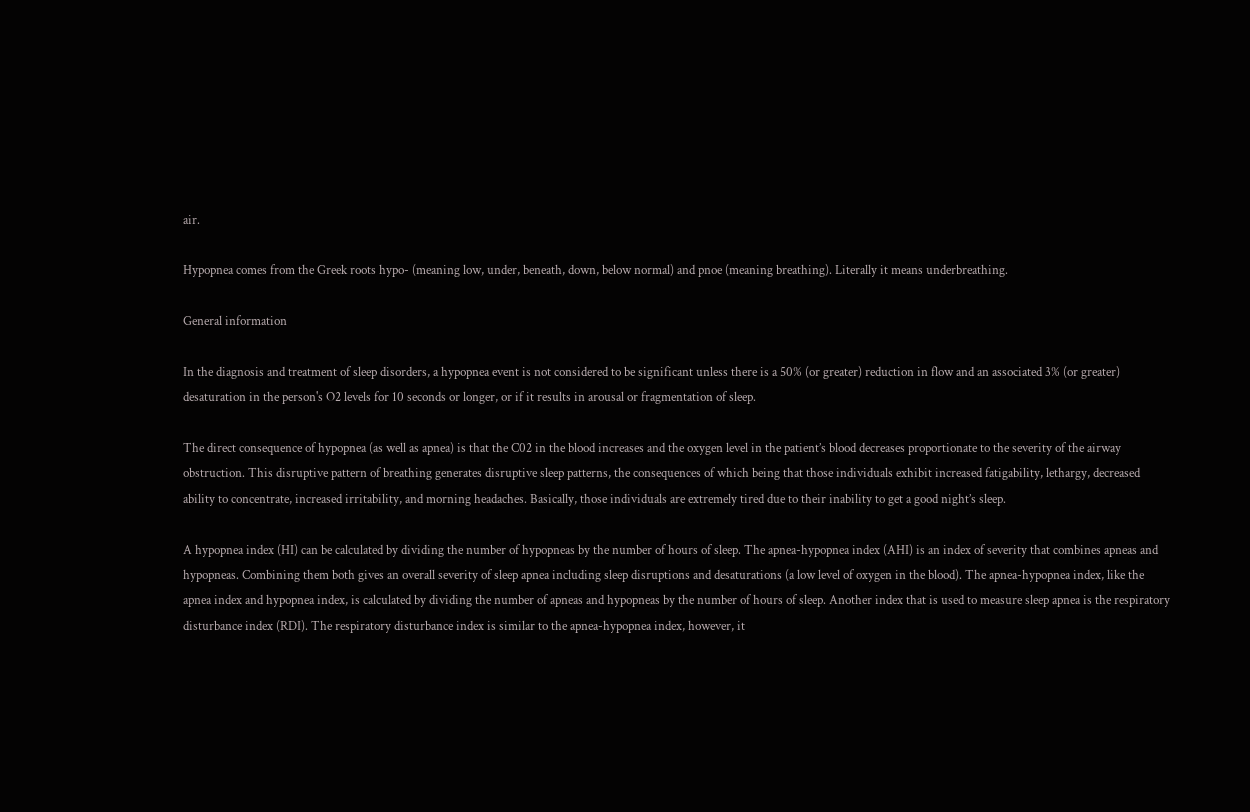air.

Hypopnea comes from the Greek roots hypo- (meaning low, under, beneath, down, below normal) and pnoe (meaning breathing). Literally it means underbreathing.

General information

In the diagnosis and treatment of sleep disorders, a hypopnea event is not considered to be significant unless there is a 50% (or greater) reduction in flow and an associated 3% (or greater) desaturation in the person's O2 levels for 10 seconds or longer, or if it results in arousal or fragmentation of sleep.

The direct consequence of hypopnea (as well as apnea) is that the C02 in the blood increases and the oxygen level in the patient’s blood decreases proportionate to the severity of the airway obstruction. This disruptive pattern of breathing generates disruptive sleep patterns, the consequences of which being that those individuals exhibit increased fatigability, lethargy, decreased ability to concentrate, increased irritability, and morning headaches. Basically, those individuals are extremely tired due to their inability to get a good night’s sleep.

A hypopnea index (HI) can be calculated by dividing the number of hypopneas by the number of hours of sleep. The apnea-hypopnea index (AHI) is an index of severity that combines apneas and hypopneas. Combining them both gives an overall severity of sleep apnea including sleep disruptions and desaturations (a low level of oxygen in the blood). The apnea-hypopnea index, like the apnea index and hypopnea index, is calculated by dividing the number of apneas and hypopneas by the number of hours of sleep. Another index that is used to measure sleep apnea is the respiratory disturbance index (RDI). The respiratory disturbance index is similar to the apnea-hypopnea index, however, it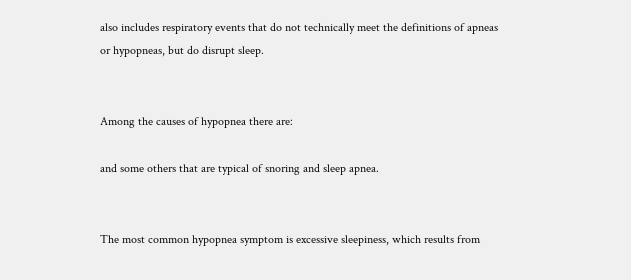also includes respiratory events that do not technically meet the definitions of apneas or hypopneas, but do disrupt sleep.


Among the causes of hypopnea there are:

and some others that are typical of snoring and sleep apnea.


The most common hypopnea symptom is excessive sleepiness, which results from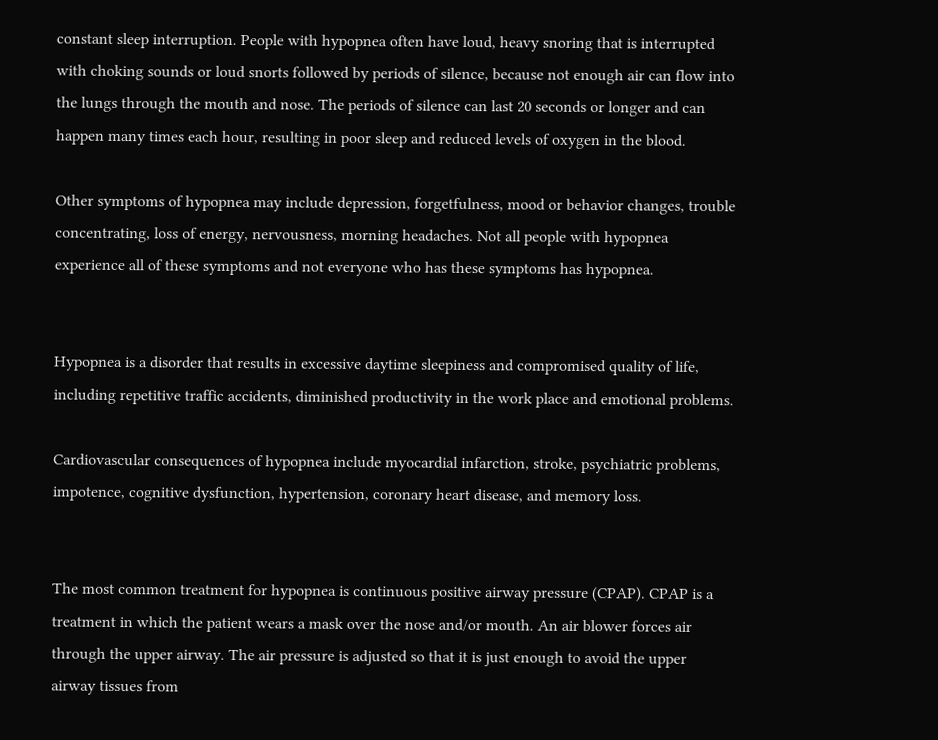constant sleep interruption. People with hypopnea often have loud, heavy snoring that is interrupted with choking sounds or loud snorts followed by periods of silence, because not enough air can flow into the lungs through the mouth and nose. The periods of silence can last 20 seconds or longer and can happen many times each hour, resulting in poor sleep and reduced levels of oxygen in the blood.

Other symptoms of hypopnea may include depression, forgetfulness, mood or behavior changes, trouble concentrating, loss of energy, nervousness, morning headaches. Not all people with hypopnea experience all of these symptoms and not everyone who has these symptoms has hypopnea.


Hypopnea is a disorder that results in excessive daytime sleepiness and compromised quality of life, including repetitive traffic accidents, diminished productivity in the work place and emotional problems.

Cardiovascular consequences of hypopnea include myocardial infarction, stroke, psychiatric problems, impotence, cognitive dysfunction, hypertension, coronary heart disease, and memory loss.


The most common treatment for hypopnea is continuous positive airway pressure (CPAP). CPAP is a treatment in which the patient wears a mask over the nose and/or mouth. An air blower forces air through the upper airway. The air pressure is adjusted so that it is just enough to avoid the upper airway tissues from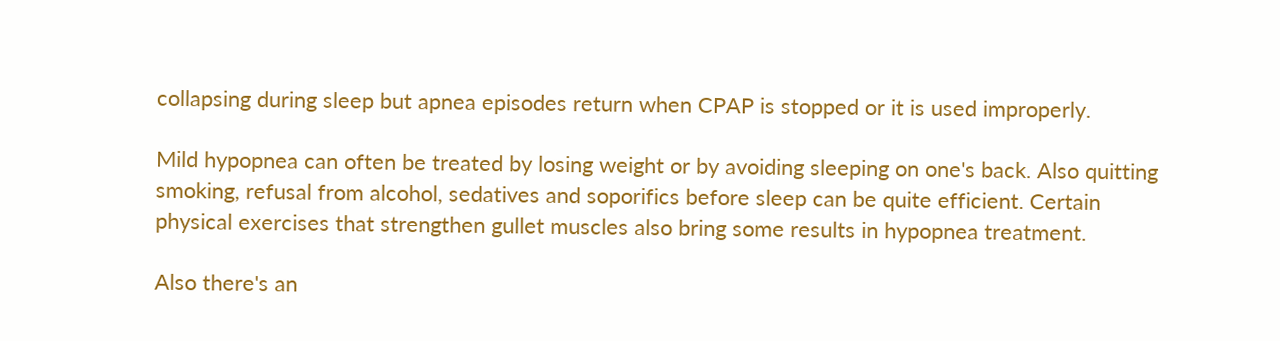collapsing during sleep but apnea episodes return when CPAP is stopped or it is used improperly.

Mild hypopnea can often be treated by losing weight or by avoiding sleeping on one's back. Also quitting smoking, refusal from alcohol, sedatives and soporifics before sleep can be quite efficient. Certain physical exercises that strengthen gullet muscles also bring some results in hypopnea treatment.

Also there's an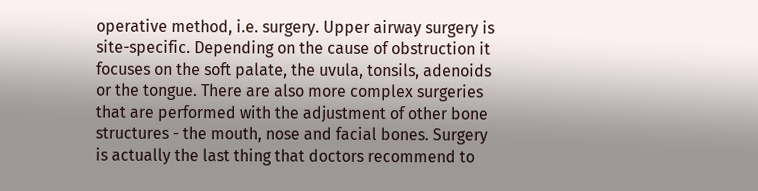operative method, i.e. surgery. Upper airway surgery is site-specific. Depending on the cause of obstruction it focuses on the soft palate, the uvula, tonsils, adenoids or the tongue. There are also more complex surgeries that are performed with the adjustment of other bone structures - the mouth, nose and facial bones. Surgery is actually the last thing that doctors recommend to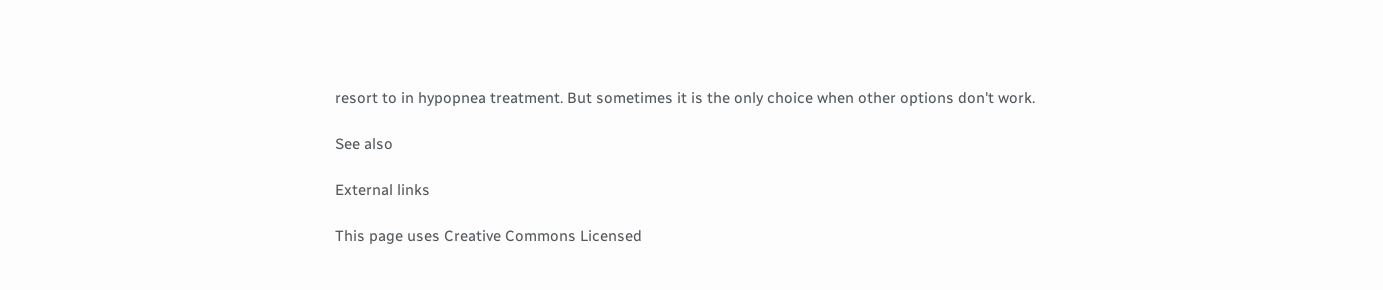resort to in hypopnea treatment. But sometimes it is the only choice when other options don't work.

See also

External links

This page uses Creative Commons Licensed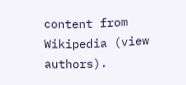content from Wikipedia (view authors).